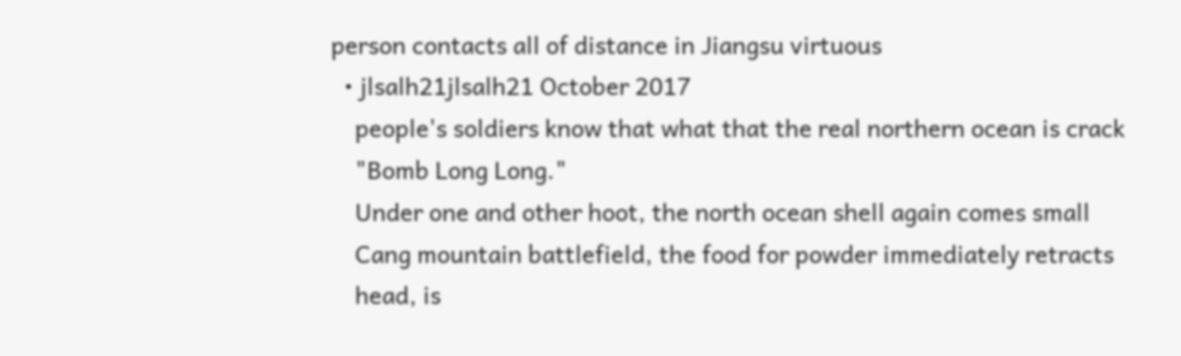person contacts all of distance in Jiangsu virtuous
  • jlsalh21jlsalh21 October 2017
    people's soldiers know that what that the real northern ocean is crack
    "Bomb Long Long."
    Under one and other hoot, the north ocean shell again comes small
    Cang mountain battlefield, the food for powder immediately retracts
    head, is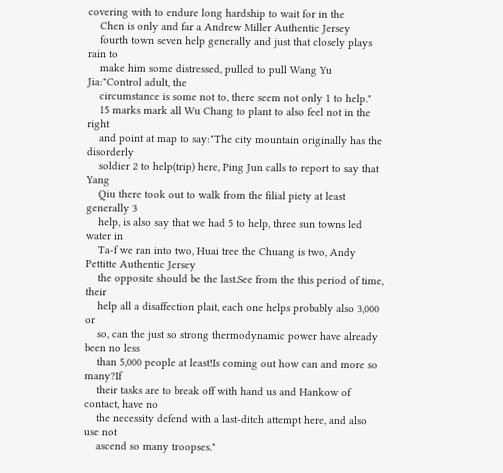covering with to endure long hardship to wait for in the
    Chen is only and far a Andrew Miller Authentic Jersey
    fourth town seven help generally and just that closely plays rain to
    make him some distressed, pulled to pull Wang Yu Jia:"Control adult, the
    circumstance is some not to, there seem not only 1 to help."
    15 marks mark all Wu Chang to plant to also feel not in the right
    and point at map to say:"The city mountain originally has the disorderly
    soldier 2 to help(trip) here, Ping Jun calls to report to say that Yang
    Qiu there took out to walk from the filial piety at least generally 3
    help, is also say that we had 5 to help, three sun towns led water in
    Ta-f we ran into two, Huai tree the Chuang is two, Andy Pettitte Authentic Jersey
    the opposite should be the last.See from the this period of time, their
    help all a disaffection plait, each one helps probably also 3,000 or
    so, can the just so strong thermodynamic power have already been no less
    than 5,000 people at least!Is coming out how can and more so many?If
    their tasks are to break off with hand us and Hankow of contact, have no
    the necessity defend with a last-ditch attempt here, and also use not
    ascend so many troopses."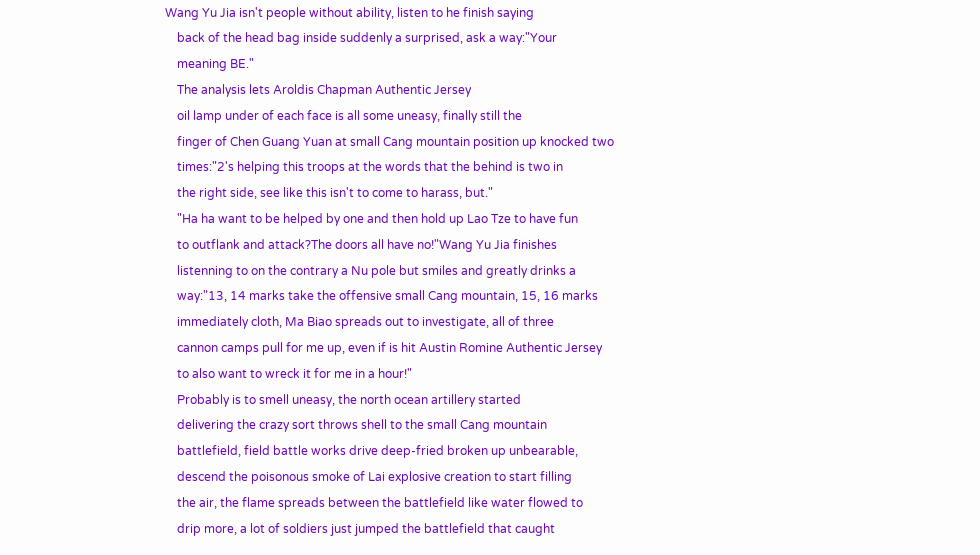Wang Yu Jia isn't people without ability, listen to he finish saying
    back of the head bag inside suddenly a surprised, ask a way:"Your
    meaning BE."
    The analysis lets Aroldis Chapman Authentic Jersey
    oil lamp under of each face is all some uneasy, finally still the
    finger of Chen Guang Yuan at small Cang mountain position up knocked two
    times:"2's helping this troops at the words that the behind is two in
    the right side, see like this isn't to come to harass, but."
    "Ha ha want to be helped by one and then hold up Lao Tze to have fun
    to outflank and attack?The doors all have no!"Wang Yu Jia finishes
    listenning to on the contrary a Nu pole but smiles and greatly drinks a
    way:"13, 14 marks take the offensive small Cang mountain, 15, 16 marks
    immediately cloth, Ma Biao spreads out to investigate, all of three
    cannon camps pull for me up, even if is hit Austin Romine Authentic Jersey
    to also want to wreck it for me in a hour!"
    Probably is to smell uneasy, the north ocean artillery started
    delivering the crazy sort throws shell to the small Cang mountain
    battlefield, field battle works drive deep-fried broken up unbearable,
    descend the poisonous smoke of Lai explosive creation to start filling
    the air, the flame spreads between the battlefield like water flowed to
    drip more, a lot of soldiers just jumped the battlefield that caught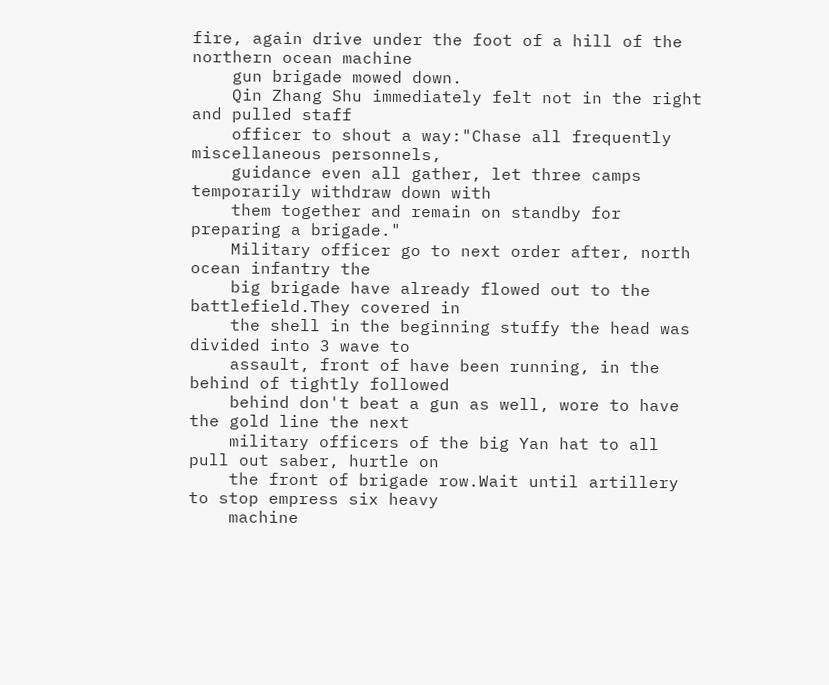fire, again drive under the foot of a hill of the northern ocean machine
    gun brigade mowed down.
    Qin Zhang Shu immediately felt not in the right and pulled staff
    officer to shout a way:"Chase all frequently miscellaneous personnels,
    guidance even all gather, let three camps temporarily withdraw down with
    them together and remain on standby for preparing a brigade."
    Military officer go to next order after, north ocean infantry the
    big brigade have already flowed out to the battlefield.They covered in
    the shell in the beginning stuffy the head was divided into 3 wave to
    assault, front of have been running, in the behind of tightly followed
    behind don't beat a gun as well, wore to have the gold line the next
    military officers of the big Yan hat to all pull out saber, hurtle on
    the front of brigade row.Wait until artillery to stop empress six heavy
    machine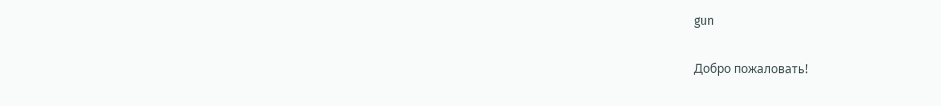gun

Добро пожаловать!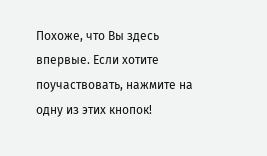Похоже, что Вы здесь впервые. Если хотите поучаствовать, нажмите на одну из этих кнопок!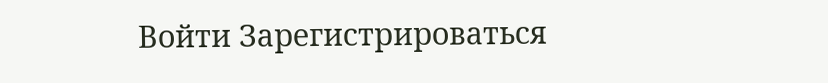Войти Зарегистрироваться